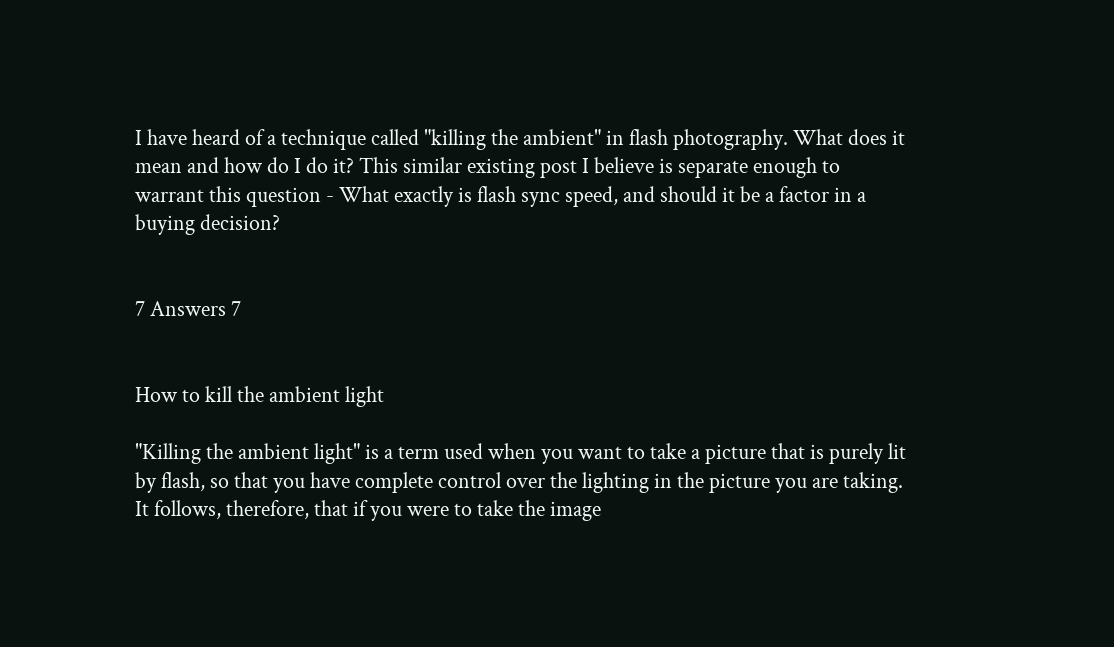I have heard of a technique called "killing the ambient" in flash photography. What does it mean and how do I do it? This similar existing post I believe is separate enough to warrant this question - What exactly is flash sync speed, and should it be a factor in a buying decision?


7 Answers 7


How to kill the ambient light

"Killing the ambient light" is a term used when you want to take a picture that is purely lit by flash, so that you have complete control over the lighting in the picture you are taking. It follows, therefore, that if you were to take the image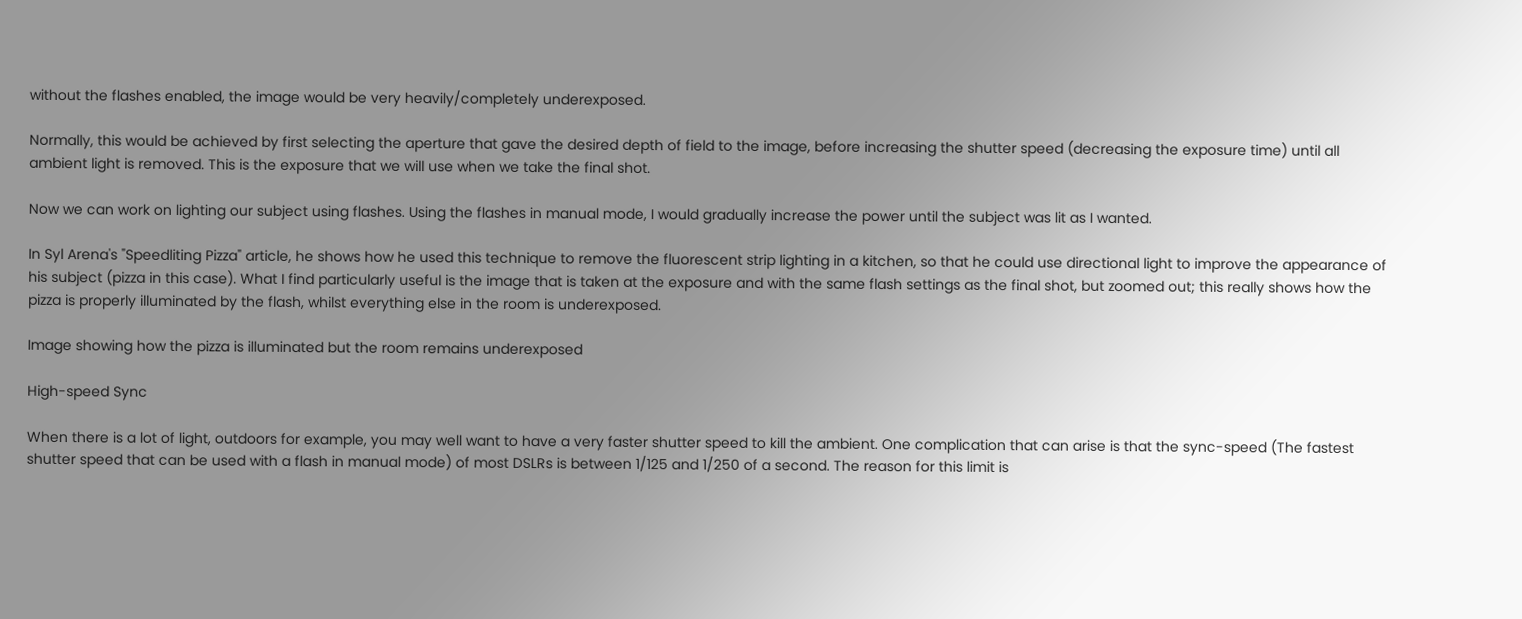without the flashes enabled, the image would be very heavily/completely underexposed.

Normally, this would be achieved by first selecting the aperture that gave the desired depth of field to the image, before increasing the shutter speed (decreasing the exposure time) until all ambient light is removed. This is the exposure that we will use when we take the final shot.

Now we can work on lighting our subject using flashes. Using the flashes in manual mode, I would gradually increase the power until the subject was lit as I wanted.

In Syl Arena's "Speedliting Pizza" article, he shows how he used this technique to remove the fluorescent strip lighting in a kitchen, so that he could use directional light to improve the appearance of his subject (pizza in this case). What I find particularly useful is the image that is taken at the exposure and with the same flash settings as the final shot, but zoomed out; this really shows how the pizza is properly illuminated by the flash, whilst everything else in the room is underexposed.

Image showing how the pizza is illuminated but the room remains underexposed

High-speed Sync

When there is a lot of light, outdoors for example, you may well want to have a very faster shutter speed to kill the ambient. One complication that can arise is that the sync-speed (The fastest shutter speed that can be used with a flash in manual mode) of most DSLRs is between 1/125 and 1/250 of a second. The reason for this limit is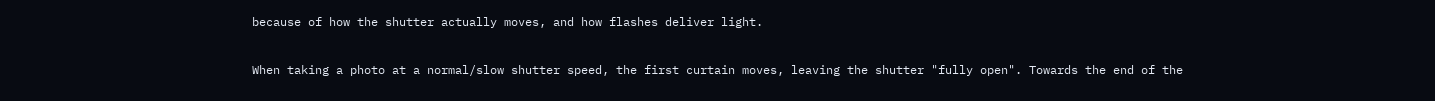because of how the shutter actually moves, and how flashes deliver light.

When taking a photo at a normal/slow shutter speed, the first curtain moves, leaving the shutter "fully open". Towards the end of the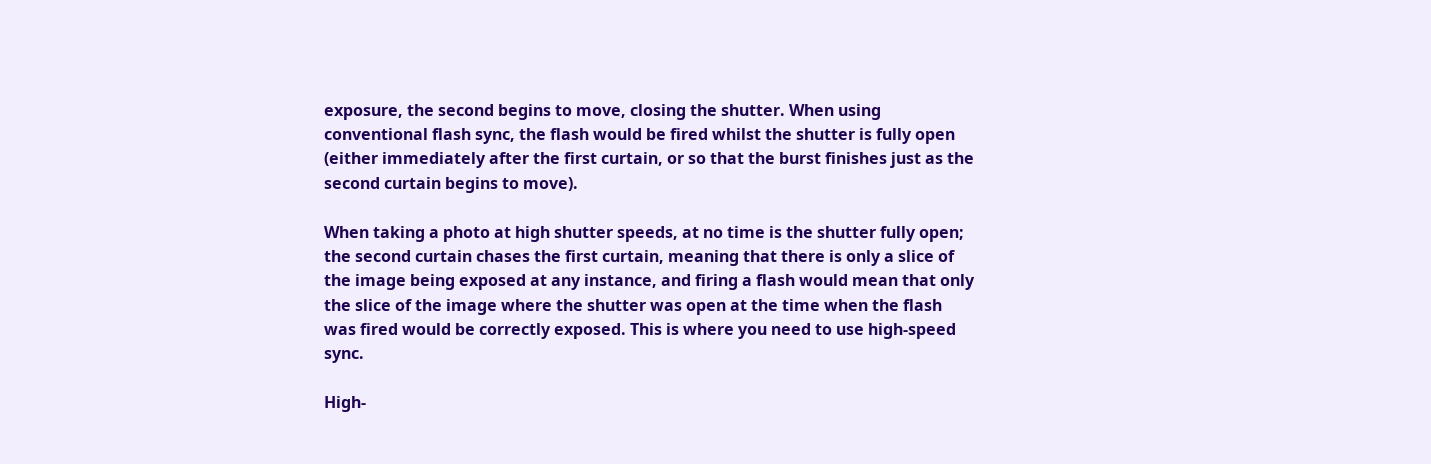exposure, the second begins to move, closing the shutter. When using conventional flash sync, the flash would be fired whilst the shutter is fully open (either immediately after the first curtain, or so that the burst finishes just as the second curtain begins to move).

When taking a photo at high shutter speeds, at no time is the shutter fully open; the second curtain chases the first curtain, meaning that there is only a slice of the image being exposed at any instance, and firing a flash would mean that only the slice of the image where the shutter was open at the time when the flash was fired would be correctly exposed. This is where you need to use high-speed sync.

High-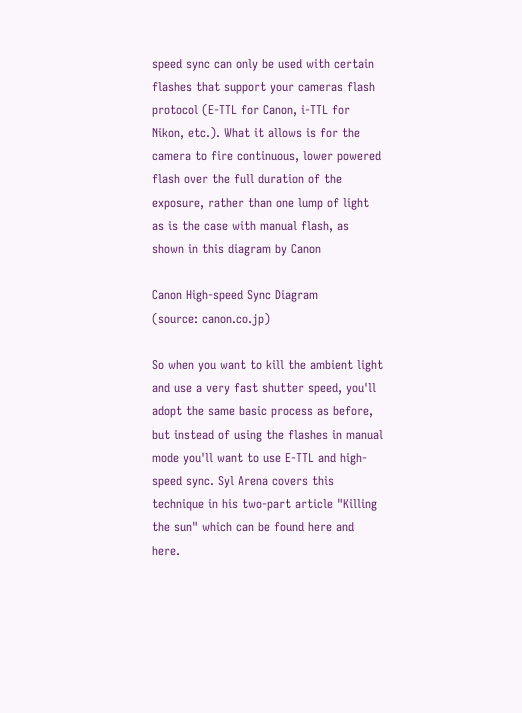speed sync can only be used with certain flashes that support your cameras flash protocol (E-TTL for Canon, i-TTL for Nikon, etc.). What it allows is for the camera to fire continuous, lower powered flash over the full duration of the exposure, rather than one lump of light as is the case with manual flash, as shown in this diagram by Canon

Canon High-speed Sync Diagram
(source: canon.co.jp)

So when you want to kill the ambient light and use a very fast shutter speed, you'll adopt the same basic process as before, but instead of using the flashes in manual mode you'll want to use E-TTL and high-speed sync. Syl Arena covers this technique in his two-part article "Killing the sun" which can be found here and here.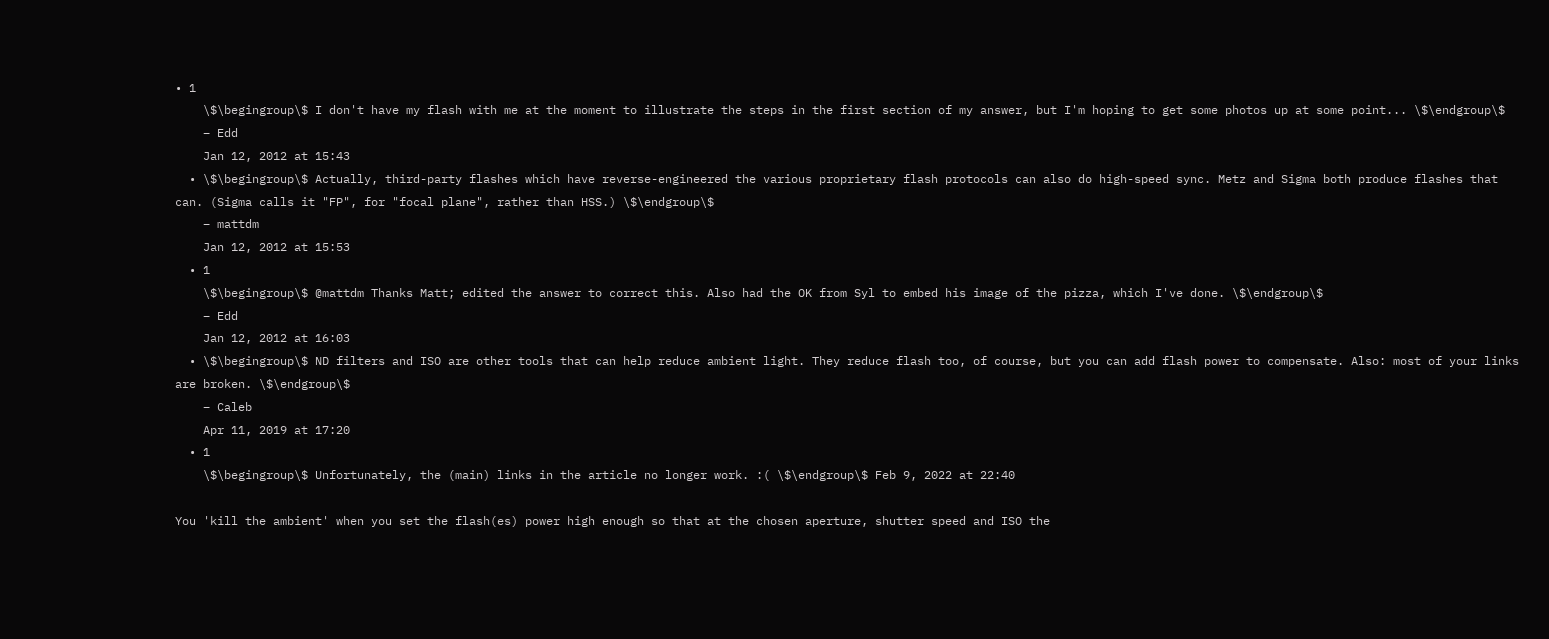• 1
    \$\begingroup\$ I don't have my flash with me at the moment to illustrate the steps in the first section of my answer, but I'm hoping to get some photos up at some point... \$\endgroup\$
    – Edd
    Jan 12, 2012 at 15:43
  • \$\begingroup\$ Actually, third-party flashes which have reverse-engineered the various proprietary flash protocols can also do high-speed sync. Metz and Sigma both produce flashes that can. (Sigma calls it "FP", for "focal plane", rather than HSS.) \$\endgroup\$
    – mattdm
    Jan 12, 2012 at 15:53
  • 1
    \$\begingroup\$ @mattdm Thanks Matt; edited the answer to correct this. Also had the OK from Syl to embed his image of the pizza, which I've done. \$\endgroup\$
    – Edd
    Jan 12, 2012 at 16:03
  • \$\begingroup\$ ND filters and ISO are other tools that can help reduce ambient light. They reduce flash too, of course, but you can add flash power to compensate. Also: most of your links are broken. \$\endgroup\$
    – Caleb
    Apr 11, 2019 at 17:20
  • 1
    \$\begingroup\$ Unfortunately, the (main) links in the article no longer work. :( \$\endgroup\$ Feb 9, 2022 at 22:40

You 'kill the ambient' when you set the flash(es) power high enough so that at the chosen aperture, shutter speed and ISO the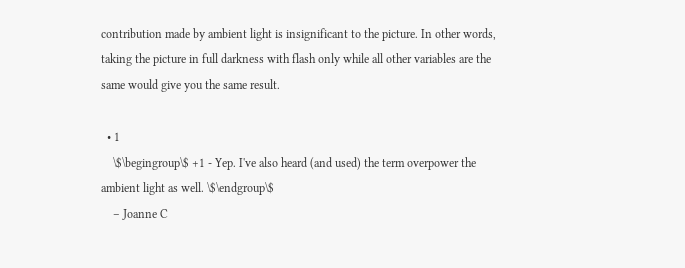contribution made by ambient light is insignificant to the picture. In other words, taking the picture in full darkness with flash only while all other variables are the same would give you the same result.

  • 1
    \$\begingroup\$ +1 - Yep. I've also heard (and used) the term overpower the ambient light as well. \$\endgroup\$
    – Joanne C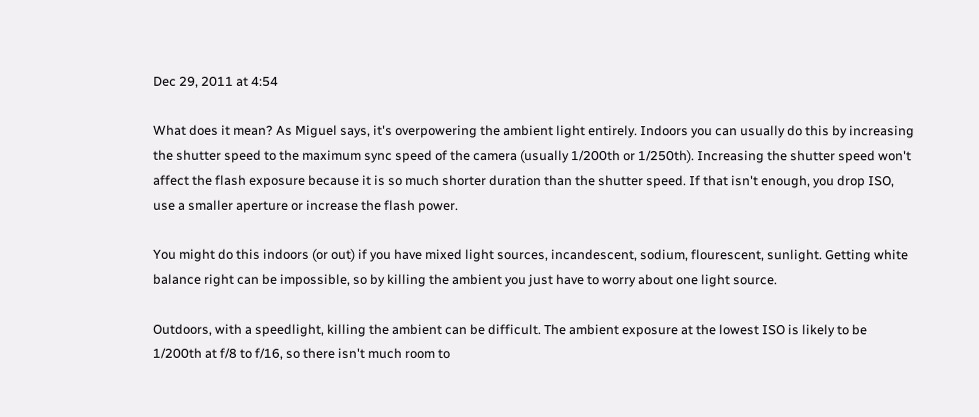Dec 29, 2011 at 4:54

What does it mean? As Miguel says, it's overpowering the ambient light entirely. Indoors you can usually do this by increasing the shutter speed to the maximum sync speed of the camera (usually 1/200th or 1/250th). Increasing the shutter speed won't affect the flash exposure because it is so much shorter duration than the shutter speed. If that isn't enough, you drop ISO, use a smaller aperture or increase the flash power.

You might do this indoors (or out) if you have mixed light sources, incandescent, sodium, flourescent, sunlight. Getting white balance right can be impossible, so by killing the ambient you just have to worry about one light source.

Outdoors, with a speedlight, killing the ambient can be difficult. The ambient exposure at the lowest ISO is likely to be 1/200th at f/8 to f/16, so there isn't much room to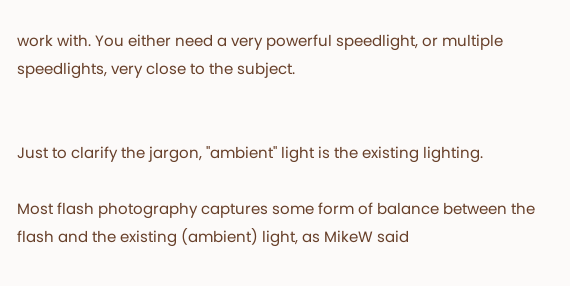work with. You either need a very powerful speedlight, or multiple speedlights, very close to the subject.


Just to clarify the jargon, "ambient" light is the existing lighting.

Most flash photography captures some form of balance between the flash and the existing (ambient) light, as MikeW said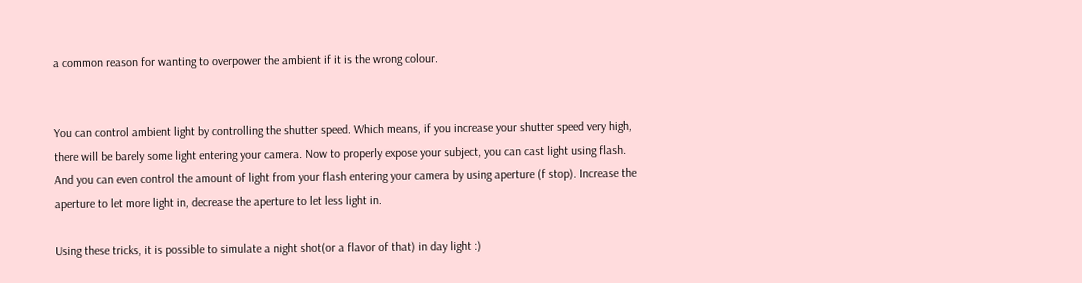a common reason for wanting to overpower the ambient if it is the wrong colour.


You can control ambient light by controlling the shutter speed. Which means, if you increase your shutter speed very high, there will be barely some light entering your camera. Now to properly expose your subject, you can cast light using flash. And you can even control the amount of light from your flash entering your camera by using aperture (f stop). Increase the aperture to let more light in, decrease the aperture to let less light in.

Using these tricks, it is possible to simulate a night shot(or a flavor of that) in day light :)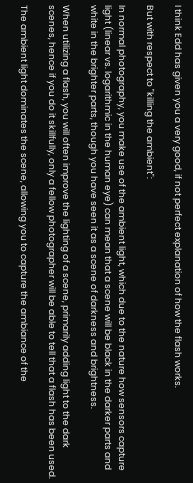I think Edd has given you a very good, if not perfect explanation of how the flash works.

But with respect to "killing the ambient":

In normal photography, you make use of the ambient light, which due to the nature how sensors capture light (linear vs. logarithmic in the human eye) can mean that a scene will be black in the darker parts and white in the brighter parts, though you have seen it as a scene of darkness and brightness.

When utilizing a flash, you will often improve the lighting of a scene, primarily adding light to the dark scenes, hence if you do it skillfully, only a fellow photographer will be able to tell that a flash has been used.

The ambient light dominates the scene, allowing you to capture the ambiance of the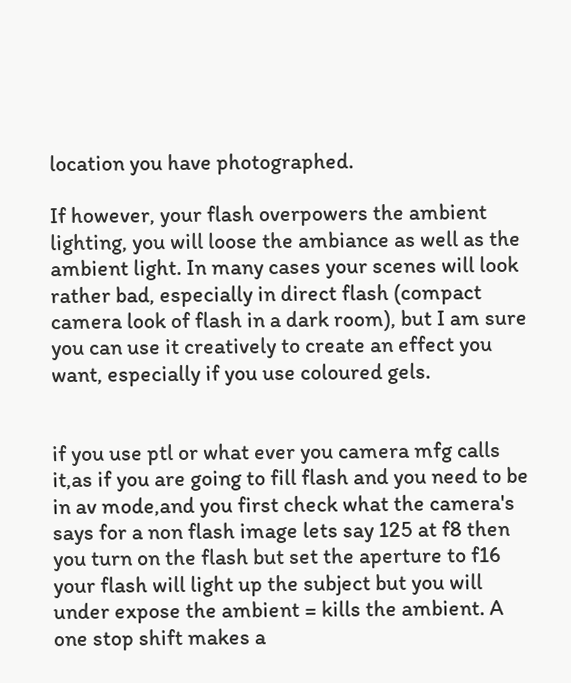location you have photographed.

If however, your flash overpowers the ambient lighting, you will loose the ambiance as well as the ambient light. In many cases your scenes will look rather bad, especially in direct flash (compact camera look of flash in a dark room), but I am sure you can use it creatively to create an effect you want, especially if you use coloured gels.


if you use ptl or what ever you camera mfg calls it,as if you are going to fill flash and you need to be in av mode,and you first check what the camera's says for a non flash image lets say 125 at f8 then you turn on the flash but set the aperture to f16 your flash will light up the subject but you will under expose the ambient = kills the ambient. A one stop shift makes a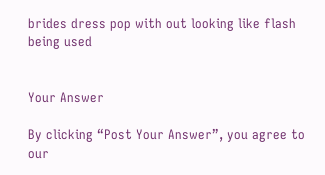brides dress pop with out looking like flash being used


Your Answer

By clicking “Post Your Answer”, you agree to our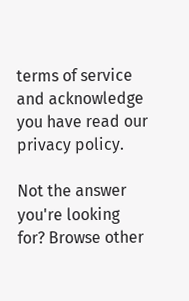terms of service and acknowledge you have read our privacy policy.

Not the answer you're looking for? Browse other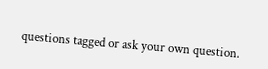questions tagged or ask your own question.